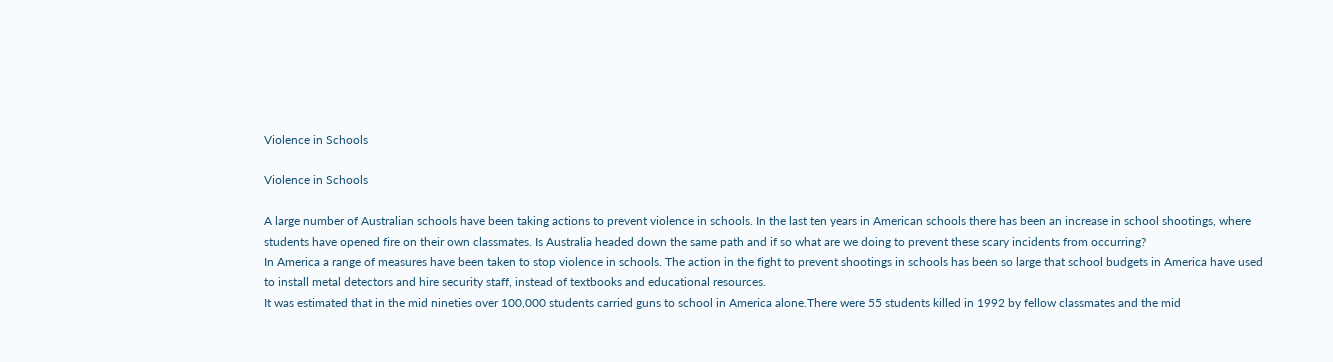Violence in Schools

Violence in Schools

A large number of Australian schools have been taking actions to prevent violence in schools. In the last ten years in American schools there has been an increase in school shootings, where students have opened fire on their own classmates. Is Australia headed down the same path and if so what are we doing to prevent these scary incidents from occurring?
In America a range of measures have been taken to stop violence in schools. The action in the fight to prevent shootings in schools has been so large that school budgets in America have used to install metal detectors and hire security staff, instead of textbooks and educational resources.
It was estimated that in the mid nineties over 100,000 students carried guns to school in America alone.There were 55 students killed in 1992 by fellow classmates and the mid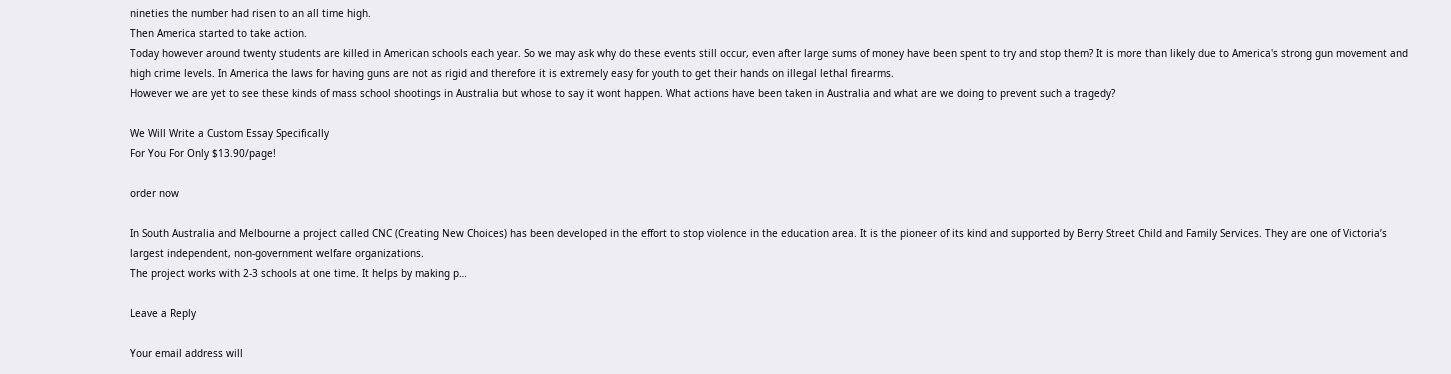nineties the number had risen to an all time high.
Then America started to take action.
Today however around twenty students are killed in American schools each year. So we may ask why do these events still occur, even after large sums of money have been spent to try and stop them? It is more than likely due to America's strong gun movement and high crime levels. In America the laws for having guns are not as rigid and therefore it is extremely easy for youth to get their hands on illegal lethal firearms.
However we are yet to see these kinds of mass school shootings in Australia but whose to say it wont happen. What actions have been taken in Australia and what are we doing to prevent such a tragedy?

We Will Write a Custom Essay Specifically
For You For Only $13.90/page!

order now

In South Australia and Melbourne a project called CNC (Creating New Choices) has been developed in the effort to stop violence in the education area. It is the pioneer of its kind and supported by Berry Street Child and Family Services. They are one of Victoria’s largest independent, non-government welfare organizations.
The project works with 2-3 schools at one time. It helps by making p…

Leave a Reply

Your email address will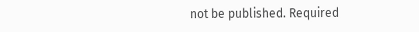not be published. Required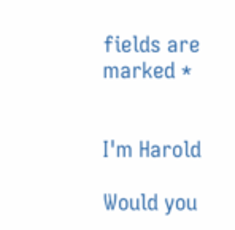fields are marked *


I'm Harold

Would you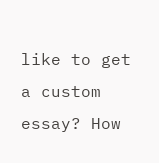like to get a custom essay? How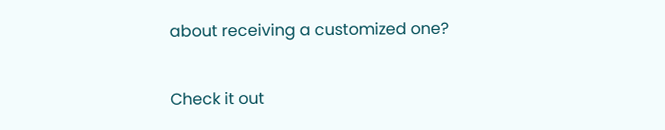about receiving a customized one?

Check it out